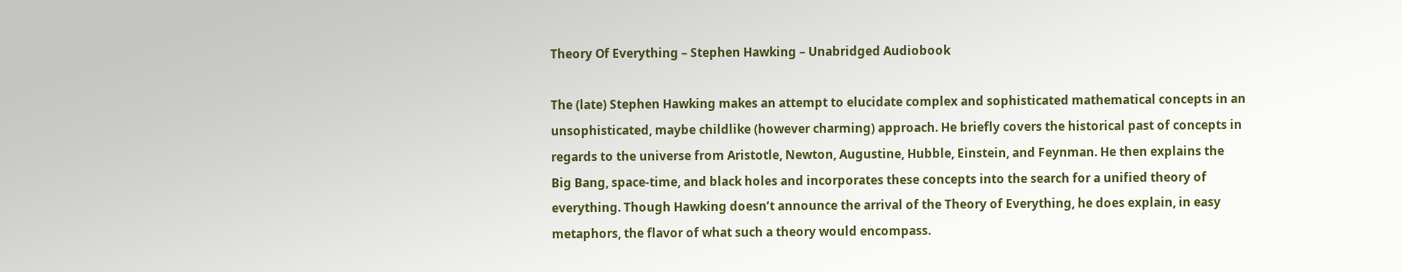Theory Of Everything – Stephen Hawking – Unabridged Audiobook

The (late) Stephen Hawking makes an attempt to elucidate complex and sophisticated mathematical concepts in an unsophisticated, maybe childlike (however charming) approach. He briefly covers the historical past of concepts in regards to the universe from Aristotle, Newton, Augustine, Hubble, Einstein, and Feynman. He then explains the Big Bang, space-time, and black holes and incorporates these concepts into the search for a unified theory of everything. Though Hawking doesn’t announce the arrival of the Theory of Everything, he does explain, in easy metaphors, the flavor of what such a theory would encompass.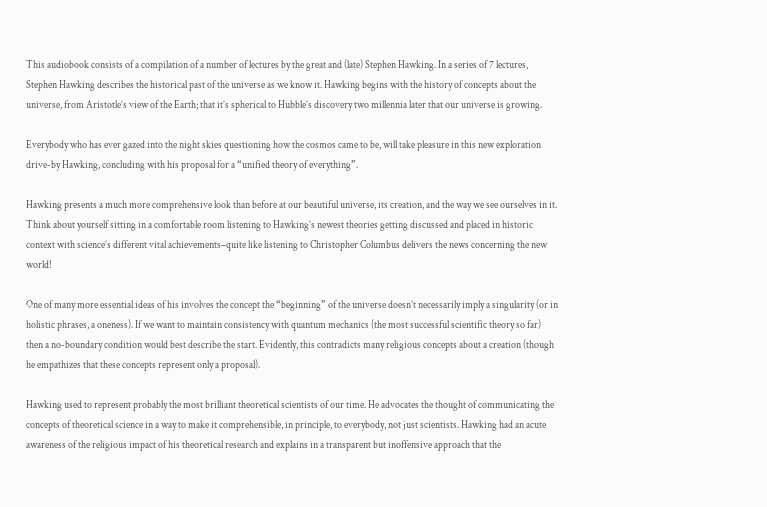This audiobook consists of a compilation of a number of lectures by the great and (late) Stephen Hawking. In a series of 7 lectures, Stephen Hawking describes the historical past of the universe as we know it. Hawking begins with the history of concepts about the universe, from Aristotle’s view of the Earth; that it’s spherical to Hubble’s discovery two millennia later that our universe is growing.

Everybody who has ever gazed into the night skies questioning how the cosmos came to be, will take pleasure in this new exploration drive-by Hawking, concluding with his proposal for a “unified theory of everything”.

Hawking presents a much more comprehensive look than before at our beautiful universe, its creation, and the way we see ourselves in it. Think about yourself sitting in a comfortable room listening to Hawking’s newest theories getting discussed and placed in historic context with science’s different vital achievements–quite like listening to Christopher Columbus delivers the news concerning the new world!

One of many more essential ideas of his involves the concept the “beginning” of the universe doesn’t necessarily imply a singularity (or in holistic phrases, a oneness). If we want to maintain consistency with quantum mechanics (the most successful scientific theory so far) then a no-boundary condition would best describe the start. Evidently, this contradicts many religious concepts about a creation (though he empathizes that these concepts represent only a proposal).

Hawking used to represent probably the most brilliant theoretical scientists of our time. He advocates the thought of communicating the concepts of theoretical science in a way to make it comprehensible, in principle, to everybody, not just scientists. Hawking had an acute awareness of the religious impact of his theoretical research and explains in a transparent but inoffensive approach that the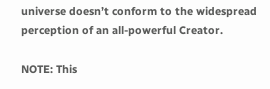universe doesn’t conform to the widespread perception of an all-powerful Creator.

NOTE: This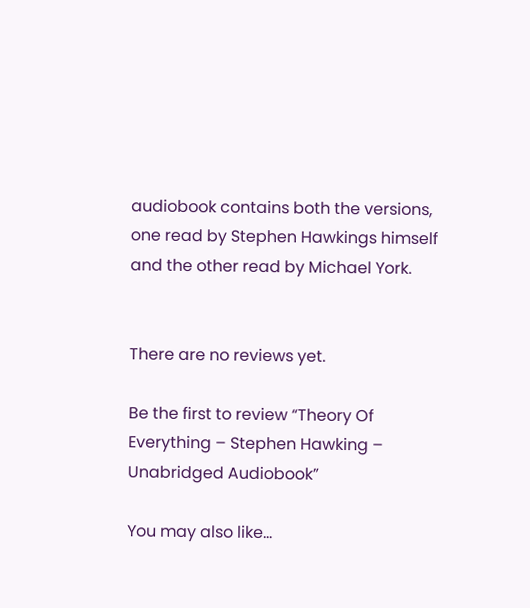audiobook contains both the versions, one read by Stephen Hawkings himself and the other read by Michael York.


There are no reviews yet.

Be the first to review “Theory Of Everything – Stephen Hawking – Unabridged Audiobook”

You may also like…